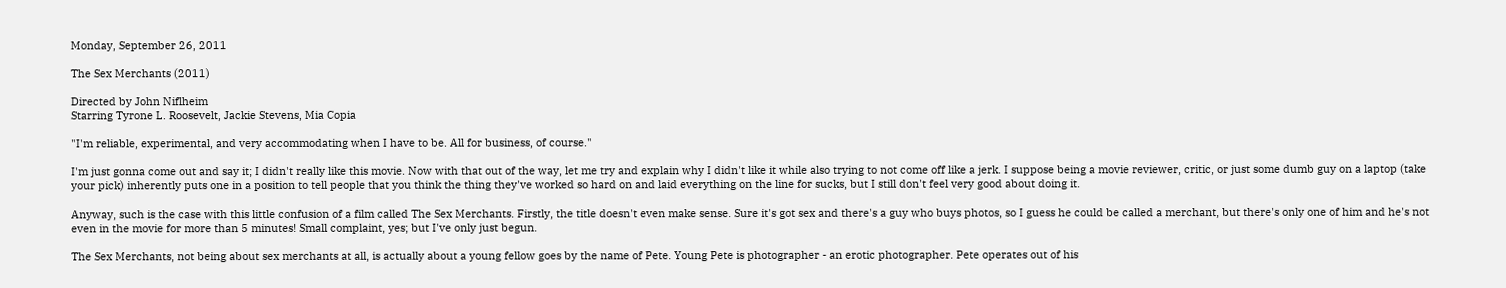Monday, September 26, 2011

The Sex Merchants (2011)

Directed by John Niflheim
Starring Tyrone L. Roosevelt, Jackie Stevens, Mia Copia

"I'm reliable, experimental, and very accommodating when I have to be. All for business, of course."

I'm just gonna come out and say it; I didn't really like this movie. Now with that out of the way, let me try and explain why I didn't like it while also trying to not come off like a jerk. I suppose being a movie reviewer, critic, or just some dumb guy on a laptop (take your pick) inherently puts one in a position to tell people that you think the thing they've worked so hard on and laid everything on the line for sucks, but I still don't feel very good about doing it.

Anyway, such is the case with this little confusion of a film called The Sex Merchants. Firstly, the title doesn't even make sense. Sure it's got sex and there's a guy who buys photos, so I guess he could be called a merchant, but there's only one of him and he's not even in the movie for more than 5 minutes! Small complaint, yes; but I've only just begun.

The Sex Merchants, not being about sex merchants at all, is actually about a young fellow goes by the name of Pete. Young Pete is photographer - an erotic photographer. Pete operates out of his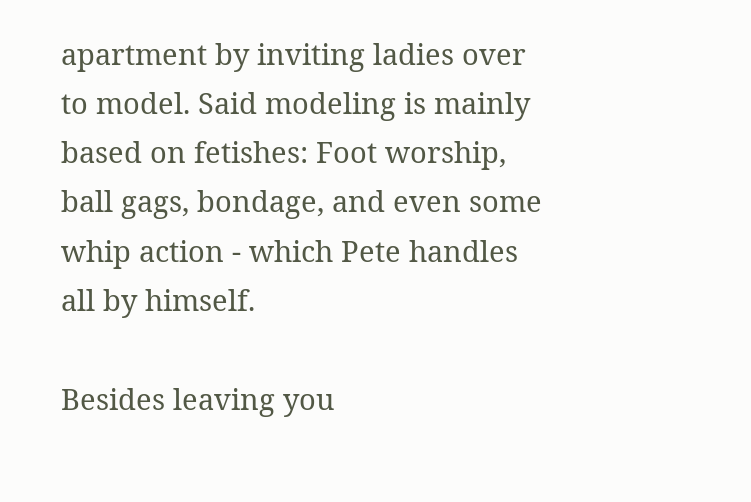apartment by inviting ladies over to model. Said modeling is mainly based on fetishes: Foot worship, ball gags, bondage, and even some whip action - which Pete handles all by himself.

Besides leaving you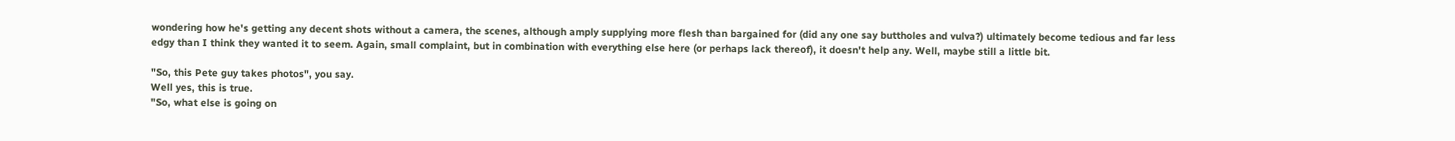wondering how he's getting any decent shots without a camera, the scenes, although amply supplying more flesh than bargained for (did any one say buttholes and vulva?) ultimately become tedious and far less edgy than I think they wanted it to seem. Again, small complaint, but in combination with everything else here (or perhaps lack thereof), it doesn't help any. Well, maybe still a little bit.

"So, this Pete guy takes photos", you say.
Well yes, this is true.
"So, what else is going on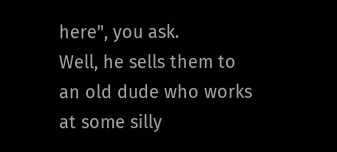here", you ask.
Well, he sells them to an old dude who works at some silly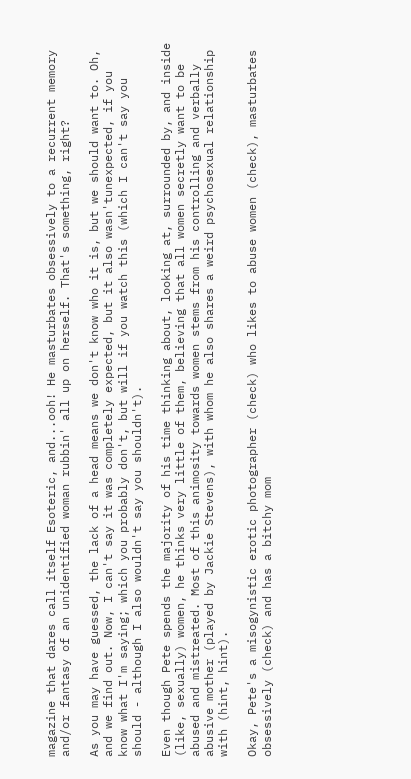magazine that dares call itself Esoteric, and...ooh! He masturbates obsessively to a recurrent memory and/or fantasy of an unidentified woman rubbin' all up on herself. That's something, right?

As you may have guessed, the lack of a head means we don't know who it is, but we should want to. Oh, and we find out. Now, I can't say it was completely expected, but it also wasn'tunexpected, if you know what I'm saying; which you probably don't, but will if you watch this (which I can't say you should - although I also wouldn't say you shouldn't).

Even though Pete spends the majority of his time thinking about, looking at, surrounded by, and inside (like, sexually) women, he thinks very little of them, believing that all women secretly want to be abused and mistreated. Most of this animosity towards women stems from his controlling and verbally abusive mother (played by Jackie Stevens), with whom he also shares a weird psychosexual relationship with (hint, hint).

Okay, Pete's a misogynistic erotic photographer (check) who likes to abuse women (check), masturbates obsessively (check) and has a bitchy mom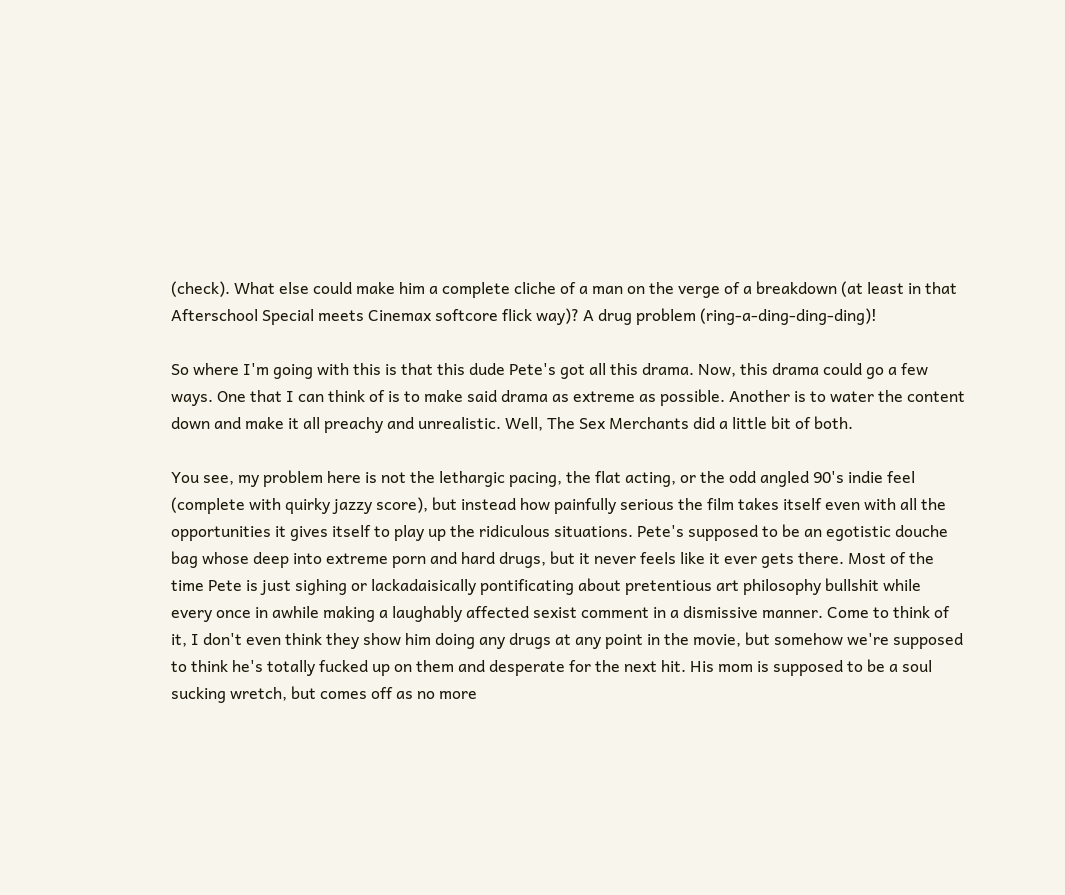(check). What else could make him a complete cliche of a man on the verge of a breakdown (at least in that Afterschool Special meets Cinemax softcore flick way)? A drug problem (ring-a-ding-ding-ding)!

So where I'm going with this is that this dude Pete's got all this drama. Now, this drama could go a few ways. One that I can think of is to make said drama as extreme as possible. Another is to water the content down and make it all preachy and unrealistic. Well, The Sex Merchants did a little bit of both.

You see, my problem here is not the lethargic pacing, the flat acting, or the odd angled 90's indie feel (complete with quirky jazzy score), but instead how painfully serious the film takes itself even with all the opportunities it gives itself to play up the ridiculous situations. Pete's supposed to be an egotistic douche bag whose deep into extreme porn and hard drugs, but it never feels like it ever gets there. Most of the time Pete is just sighing or lackadaisically pontificating about pretentious art philosophy bullshit while every once in awhile making a laughably affected sexist comment in a dismissive manner. Come to think of it, I don't even think they show him doing any drugs at any point in the movie, but somehow we're supposed to think he's totally fucked up on them and desperate for the next hit. His mom is supposed to be a soul sucking wretch, but comes off as no more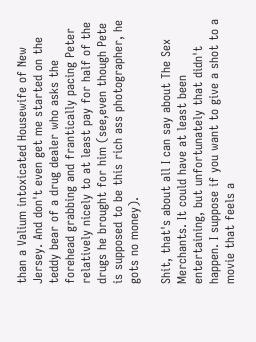than a Valium intoxicated Housewife of New Jersey. And don't even get me started on the teddy bear of a drug dealer who asks the forehead grabbing and frantically pacing Peter relatively nicely to at least pay for half of the drugs he brought for him (see,even though Pete is supposed to be this rich ass photographer, he gots no money).

Shit, that's about all I can say about The Sex Merchants. It could have at least been entertaining, but unfortunately that didn't happen. I suppose if you want to give a shot to a movie that feels a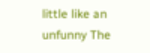little like an unfunny The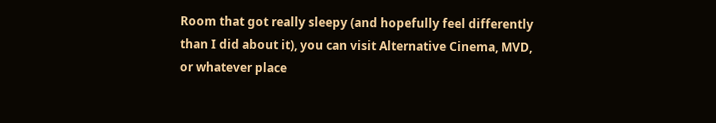Room that got really sleepy (and hopefully feel differently than I did about it), you can visit Alternative Cinema, MVD, or whatever place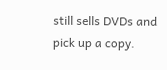still sells DVDs and pick up a copy.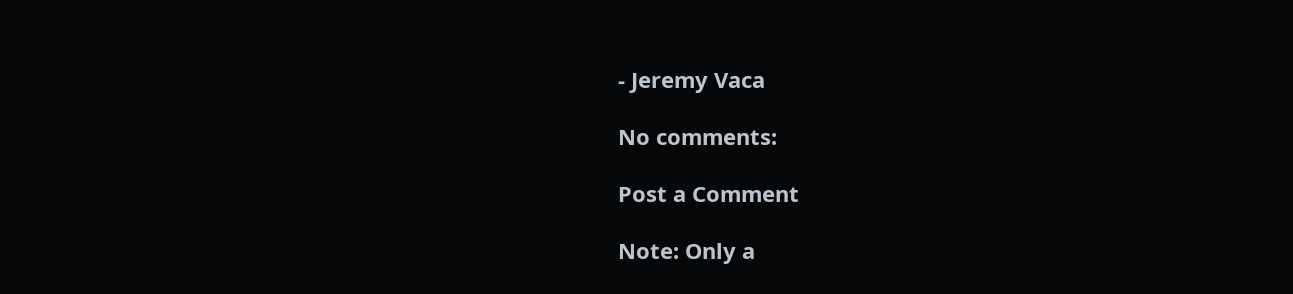- Jeremy Vaca

No comments:

Post a Comment

Note: Only a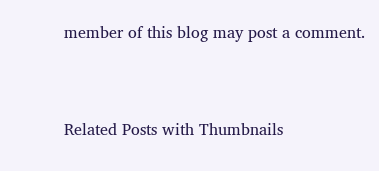member of this blog may post a comment.


Related Posts with Thumbnails